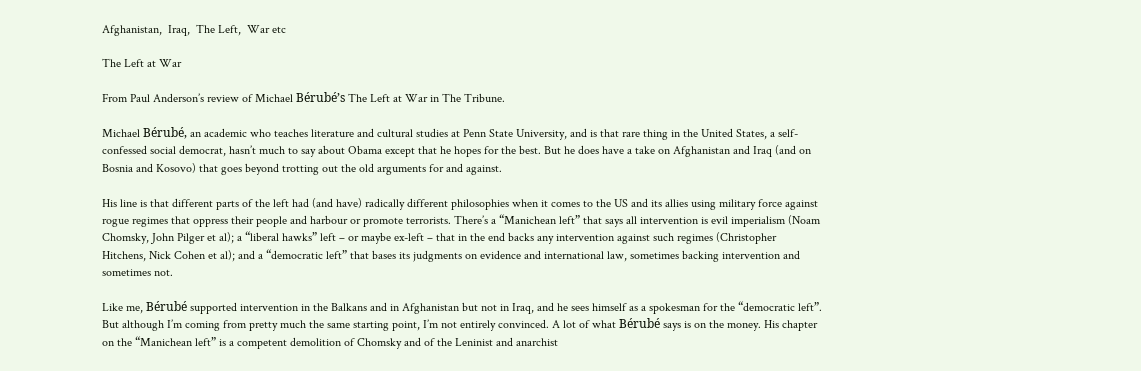Afghanistan,  Iraq,  The Left,  War etc

The Left at War

From Paul Anderson’s review of Michael Bérubé’s The Left at War in The Tribune.

Michael Bérubé, an academic who teaches literature and cultural studies at Penn State University, and is that rare thing in the United States, a self-confessed social democrat, hasn’t much to say about Obama except that he hopes for the best. But he does have a take on Afghanistan and Iraq (and on Bosnia and Kosovo) that goes beyond trotting out the old arguments for and against.

His line is that different parts of the left had (and have) radically different philosophies when it comes to the US and its allies using military force against rogue regimes that oppress their people and harbour or promote terrorists. There’s a “Manichean left” that says all intervention is evil imperialism (Noam Chomsky, John Pilger et al); a “liberal hawks” left – or maybe ex-left – that in the end backs any intervention against such regimes (Christopher Hitchens, Nick Cohen et al); and a “democratic left” that bases its judgments on evidence and international law, sometimes backing intervention and sometimes not.

Like me, Bérubé supported intervention in the Balkans and in Afghanistan but not in Iraq, and he sees himself as a spokesman for the “democratic left”. But although I’m coming from pretty much the same starting point, I’m not entirely convinced. A lot of what Bérubé says is on the money. His chapter on the “Manichean left” is a competent demolition of Chomsky and of the Leninist and anarchist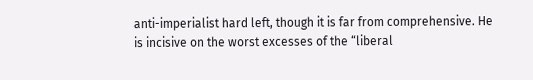anti-imperialist hard left, though it is far from comprehensive. He is incisive on the worst excesses of the “liberal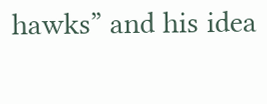hawks” and his idea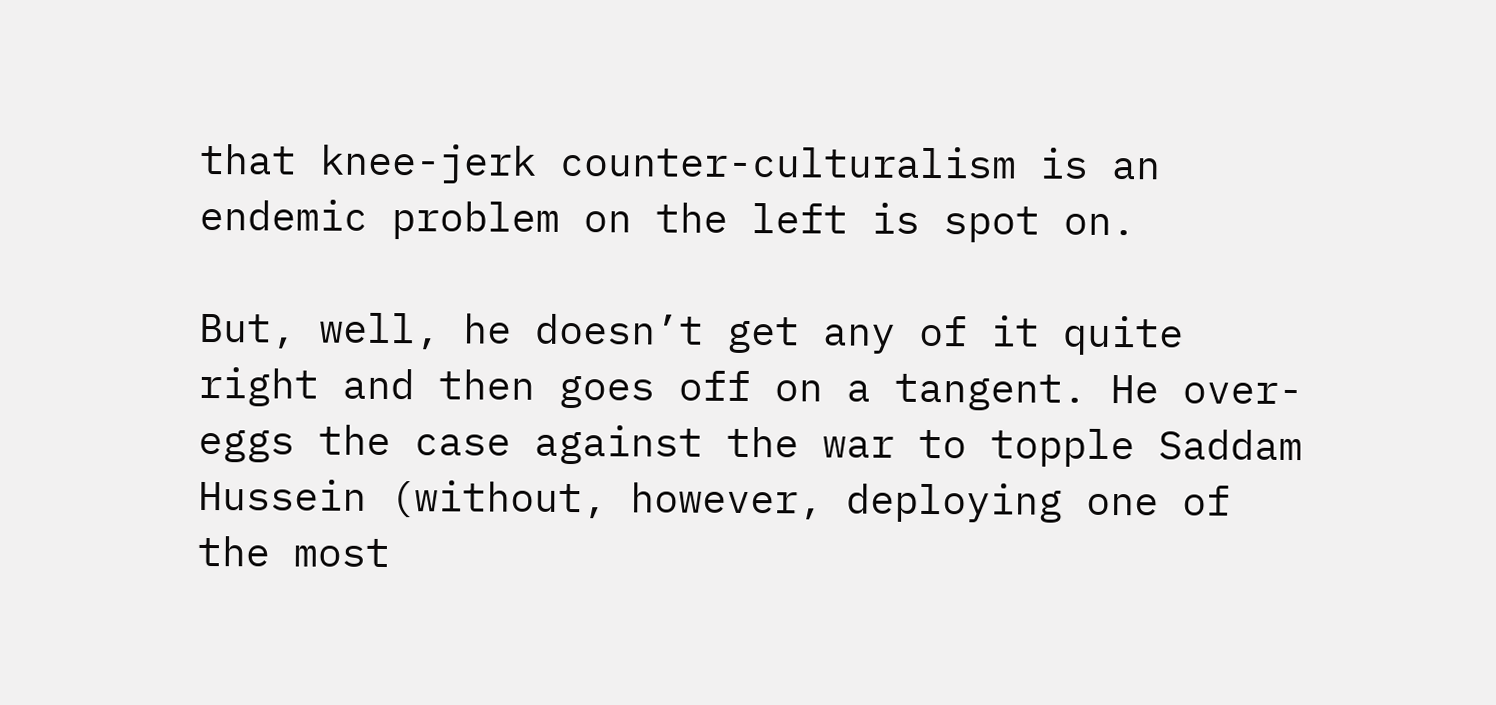that knee-jerk counter-culturalism is an endemic problem on the left is spot on.

But, well, he doesn’t get any of it quite right and then goes off on a tangent. He over-eggs the case against the war to topple Saddam Hussein (without, however, deploying one of the most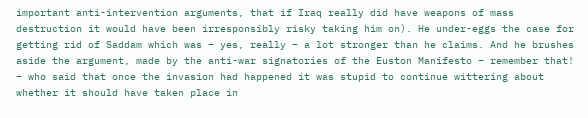important anti-intervention arguments, that if Iraq really did have weapons of mass destruction it would have been irresponsibly risky taking him on). He under-eggs the case for getting rid of Saddam which was – yes, really – a lot stronger than he claims. And he brushes aside the argument, made by the anti-war signatories of the Euston Manifesto – remember that! – who said that once the invasion had happened it was stupid to continue wittering about whether it should have taken place in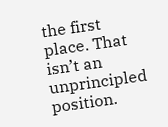the first place. That isn’t an unprincipled position.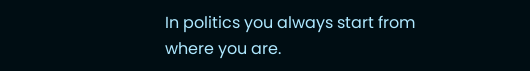In politics you always start from where you are.